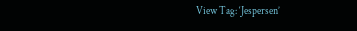View Tag: ‘Jespersen’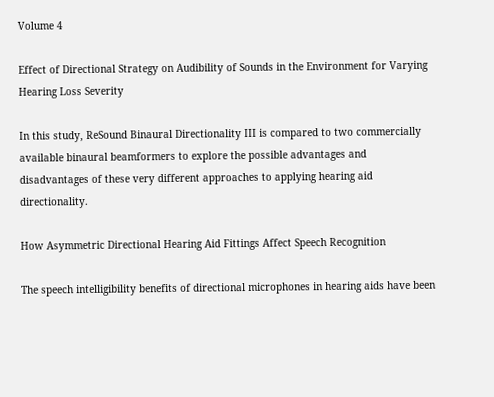Volume 4

Effect of Directional Strategy on Audibility of Sounds in the Environment for Varying Hearing Loss Severity

In this study, ReSound Binaural Directionality III is compared to two commercially available binaural beamformers to explore the possible advantages and disadvantages of these very different approaches to applying hearing aid directionality.

How Asymmetric Directional Hearing Aid Fittings Affect Speech Recognition

The speech intelligibility benefits of directional microphones in hearing aids have been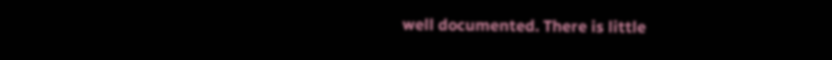well documented. There is little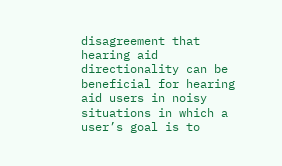disagreement that hearing aid directionality can be beneficial for hearing aid users in noisy situations in which a user’s goal is to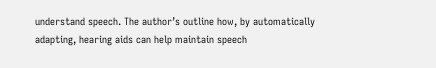understand speech. The author’s outline how, by automatically adapting, hearing aids can help maintain speech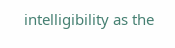intelligibility as the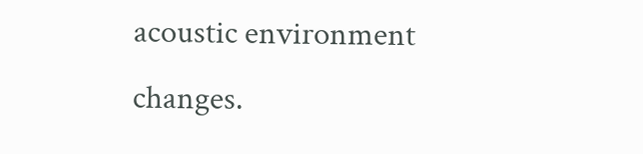acoustic environment changes.